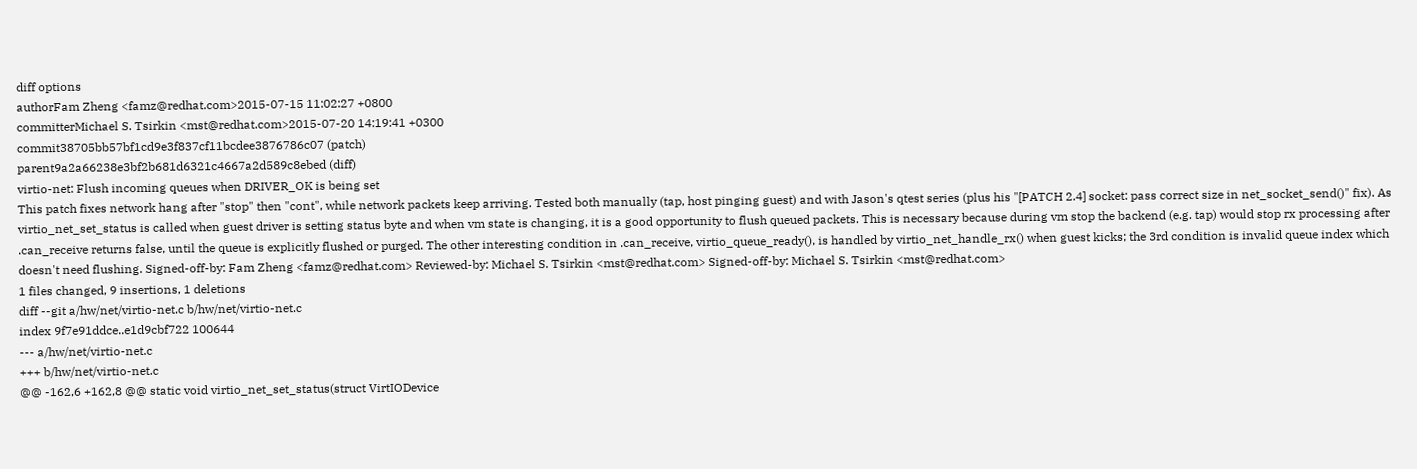diff options
authorFam Zheng <famz@redhat.com>2015-07-15 11:02:27 +0800
committerMichael S. Tsirkin <mst@redhat.com>2015-07-20 14:19:41 +0300
commit38705bb57bf1cd9e3f837cf11bcdee3876786c07 (patch)
parent9a2a66238e3bf2b681d6321c4667a2d589c8ebed (diff)
virtio-net: Flush incoming queues when DRIVER_OK is being set
This patch fixes network hang after "stop" then "cont", while network packets keep arriving. Tested both manually (tap, host pinging guest) and with Jason's qtest series (plus his "[PATCH 2.4] socket: pass correct size in net_socket_send()" fix). As virtio_net_set_status is called when guest driver is setting status byte and when vm state is changing, it is a good opportunity to flush queued packets. This is necessary because during vm stop the backend (e.g. tap) would stop rx processing after .can_receive returns false, until the queue is explicitly flushed or purged. The other interesting condition in .can_receive, virtio_queue_ready(), is handled by virtio_net_handle_rx() when guest kicks; the 3rd condition is invalid queue index which doesn't need flushing. Signed-off-by: Fam Zheng <famz@redhat.com> Reviewed-by: Michael S. Tsirkin <mst@redhat.com> Signed-off-by: Michael S. Tsirkin <mst@redhat.com>
1 files changed, 9 insertions, 1 deletions
diff --git a/hw/net/virtio-net.c b/hw/net/virtio-net.c
index 9f7e91ddce..e1d9cbf722 100644
--- a/hw/net/virtio-net.c
+++ b/hw/net/virtio-net.c
@@ -162,6 +162,8 @@ static void virtio_net_set_status(struct VirtIODevice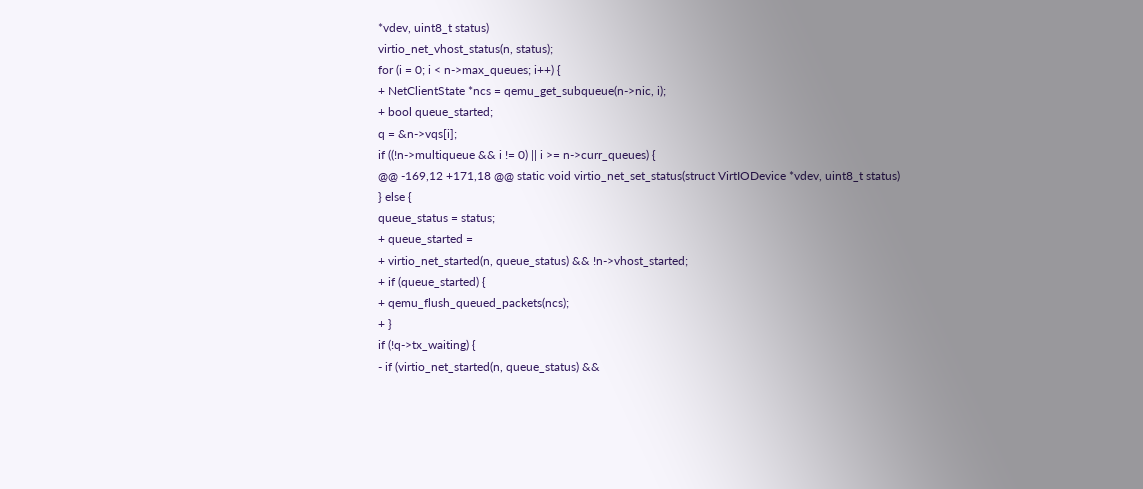*vdev, uint8_t status)
virtio_net_vhost_status(n, status);
for (i = 0; i < n->max_queues; i++) {
+ NetClientState *ncs = qemu_get_subqueue(n->nic, i);
+ bool queue_started;
q = &n->vqs[i];
if ((!n->multiqueue && i != 0) || i >= n->curr_queues) {
@@ -169,12 +171,18 @@ static void virtio_net_set_status(struct VirtIODevice *vdev, uint8_t status)
} else {
queue_status = status;
+ queue_started =
+ virtio_net_started(n, queue_status) && !n->vhost_started;
+ if (queue_started) {
+ qemu_flush_queued_packets(ncs);
+ }
if (!q->tx_waiting) {
- if (virtio_net_started(n, queue_status) &&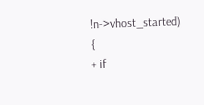!n->vhost_started) {
+ if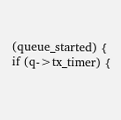(queue_started) {
if (q->tx_timer) {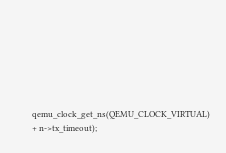qemu_clock_get_ns(QEMU_CLOCK_VIRTUAL) + n->tx_timeout);